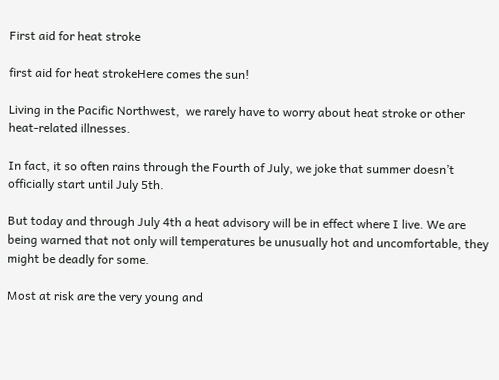First aid for heat stroke

first aid for heat strokeHere comes the sun!

Living in the Pacific Northwest,  we rarely have to worry about heat stroke or other heat-related illnesses.

In fact, it so often rains through the Fourth of July, we joke that summer doesn’t officially start until July 5th.

But today and through July 4th a heat advisory will be in effect where I live. We are being warned that not only will temperatures be unusually hot and uncomfortable, they might be deadly for some.

Most at risk are the very young and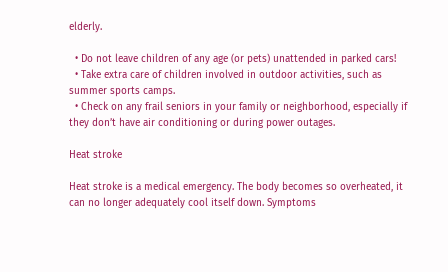elderly.

  • Do not leave children of any age (or pets) unattended in parked cars!
  • Take extra care of children involved in outdoor activities, such as summer sports camps.
  • Check on any frail seniors in your family or neighborhood, especially if they don’t have air conditioning or during power outages.

Heat stroke

Heat stroke is a medical emergency. The body becomes so overheated, it can no longer adequately cool itself down. Symptoms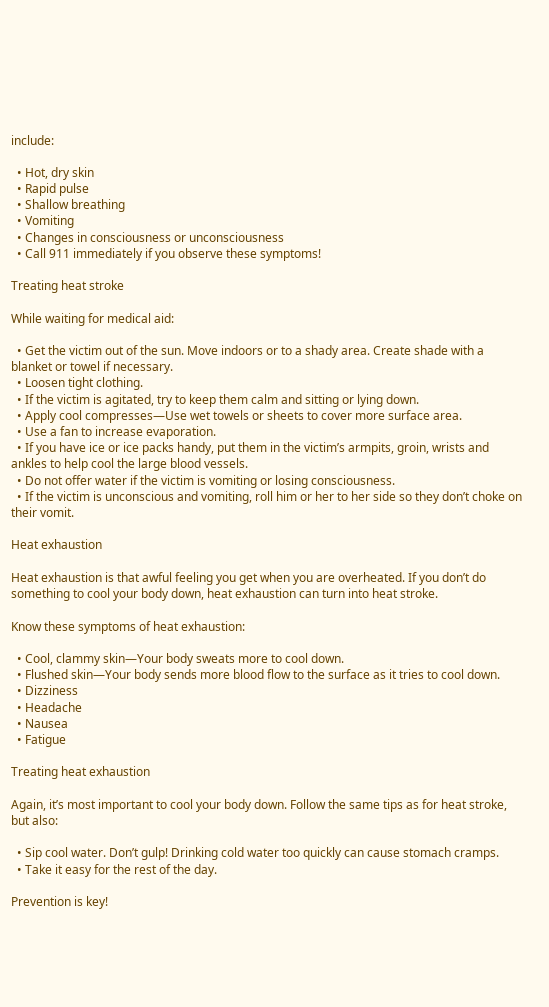include:

  • Hot, dry skin
  • Rapid pulse
  • Shallow breathing
  • Vomiting
  • Changes in consciousness or unconsciousness
  • Call 911 immediately if you observe these symptoms!

Treating heat stroke

While waiting for medical aid:

  • Get the victim out of the sun. Move indoors or to a shady area. Create shade with a blanket or towel if necessary.
  • Loosen tight clothing.
  • If the victim is agitated, try to keep them calm and sitting or lying down.
  • Apply cool compresses—Use wet towels or sheets to cover more surface area.
  • Use a fan to increase evaporation.
  • If you have ice or ice packs handy, put them in the victim’s armpits, groin, wrists and ankles to help cool the large blood vessels.
  • Do not offer water if the victim is vomiting or losing consciousness.
  • If the victim is unconscious and vomiting, roll him or her to her side so they don’t choke on their vomit.

Heat exhaustion

Heat exhaustion is that awful feeling you get when you are overheated. If you don’t do something to cool your body down, heat exhaustion can turn into heat stroke.

Know these symptoms of heat exhaustion:

  • Cool, clammy skin—Your body sweats more to cool down.
  • Flushed skin—Your body sends more blood flow to the surface as it tries to cool down.
  • Dizziness
  • Headache
  • Nausea
  • Fatigue

Treating heat exhaustion

Again, it’s most important to cool your body down. Follow the same tips as for heat stroke, but also:

  • Sip cool water. Don’t gulp! Drinking cold water too quickly can cause stomach cramps.
  • Take it easy for the rest of the day.

Prevention is key!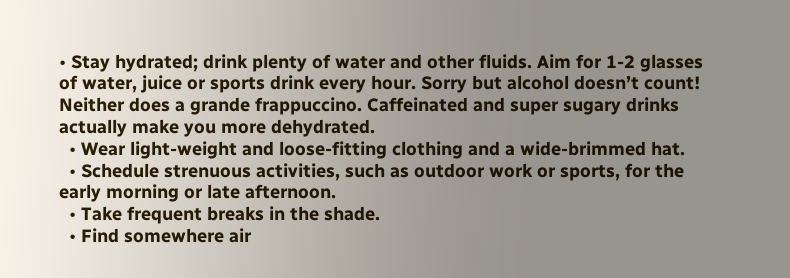• Stay hydrated; drink plenty of water and other fluids. Aim for 1-2 glasses of water, juice or sports drink every hour. Sorry but alcohol doesn’t count! Neither does a grande frappuccino. Caffeinated and super sugary drinks actually make you more dehydrated.
  • Wear light-weight and loose-fitting clothing and a wide-brimmed hat.
  • Schedule strenuous activities, such as outdoor work or sports, for the early morning or late afternoon.
  • Take frequent breaks in the shade.
  • Find somewhere air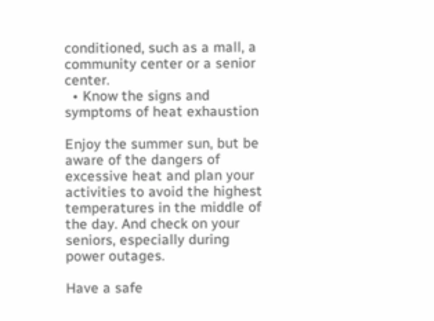conditioned, such as a mall, a community center or a senior center.
  • Know the signs and symptoms of heat exhaustion

Enjoy the summer sun, but be aware of the dangers of excessive heat and plan your activities to avoid the highest temperatures in the middle of the day. And check on your seniors, especially during power outages.

Have a safe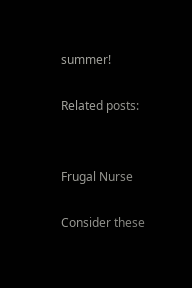summer!

Related posts:


Frugal Nurse

Consider these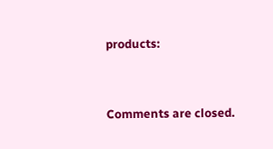products:


Comments are closed.